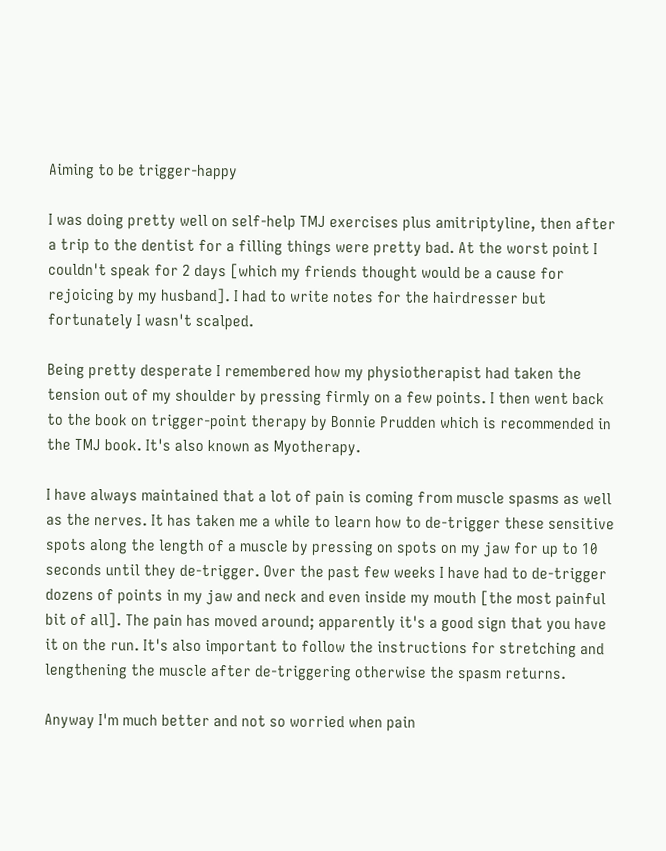Aiming to be trigger-happy

I was doing pretty well on self-help TMJ exercises plus amitriptyline, then after a trip to the dentist for a filling things were pretty bad. At the worst point I couldn't speak for 2 days [which my friends thought would be a cause for rejoicing by my husband]. I had to write notes for the hairdresser but fortunately I wasn't scalped.

Being pretty desperate I remembered how my physiotherapist had taken the tension out of my shoulder by pressing firmly on a few points. I then went back to the book on trigger-point therapy by Bonnie Prudden which is recommended in the TMJ book. It's also known as Myotherapy.

I have always maintained that a lot of pain is coming from muscle spasms as well as the nerves. It has taken me a while to learn how to de-trigger these sensitive spots along the length of a muscle by pressing on spots on my jaw for up to 10 seconds until they de-trigger. Over the past few weeks I have had to de-trigger dozens of points in my jaw and neck and even inside my mouth [the most painful bit of all]. The pain has moved around; apparently it's a good sign that you have it on the run. It's also important to follow the instructions for stretching and lengthening the muscle after de-triggering otherwise the spasm returns.

Anyway I'm much better and not so worried when pain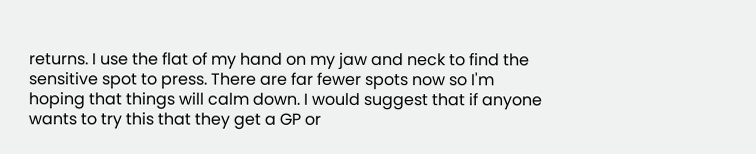returns. I use the flat of my hand on my jaw and neck to find the sensitive spot to press. There are far fewer spots now so I'm hoping that things will calm down. I would suggest that if anyone wants to try this that they get a GP or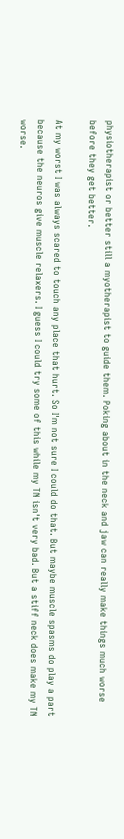physiotherapist or better still a myotherapist to guide them. Poking about in the neck and jaw can really make things much worse before they get better.

At my worst I was always scared to touch any place that hurt. So I'm not sure I could do that. But maybe muscle spasms do play a part because the neuros give muscle relaxers. I guess I could try some of this while my TN isn't very bad. But a stiff neck does make my TN worse.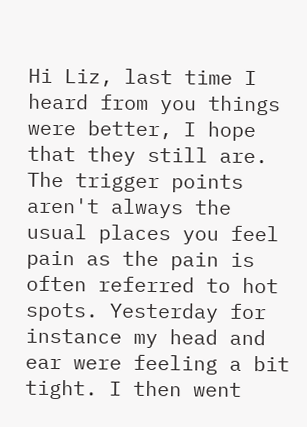Hi Liz, last time I heard from you things were better, I hope that they still are. The trigger points aren't always the usual places you feel pain as the pain is often referred to hot spots. Yesterday for instance my head and ear were feeling a bit tight. I then went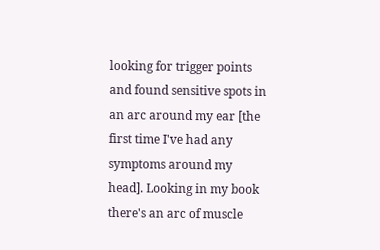looking for trigger points and found sensitive spots in an arc around my ear [the first time I've had any symptoms around my head]. Looking in my book there's an arc of muscle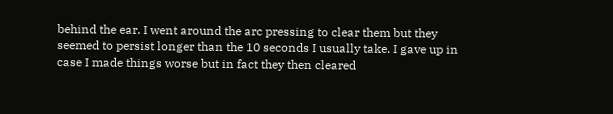behind the ear. I went around the arc pressing to clear them but they seemed to persist longer than the 10 seconds I usually take. I gave up in case I made things worse but in fact they then cleared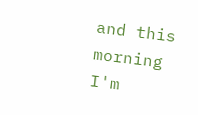and this morning I'm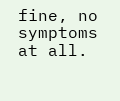fine, no symptoms at all.